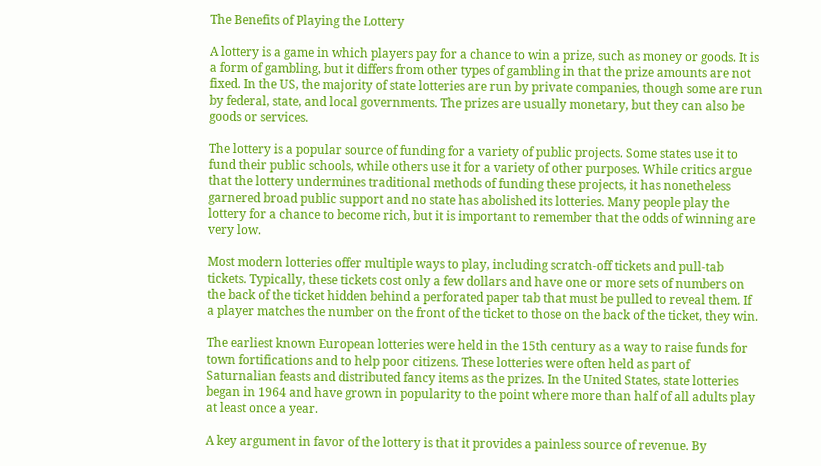The Benefits of Playing the Lottery

A lottery is a game in which players pay for a chance to win a prize, such as money or goods. It is a form of gambling, but it differs from other types of gambling in that the prize amounts are not fixed. In the US, the majority of state lotteries are run by private companies, though some are run by federal, state, and local governments. The prizes are usually monetary, but they can also be goods or services.

The lottery is a popular source of funding for a variety of public projects. Some states use it to fund their public schools, while others use it for a variety of other purposes. While critics argue that the lottery undermines traditional methods of funding these projects, it has nonetheless garnered broad public support and no state has abolished its lotteries. Many people play the lottery for a chance to become rich, but it is important to remember that the odds of winning are very low.

Most modern lotteries offer multiple ways to play, including scratch-off tickets and pull-tab tickets. Typically, these tickets cost only a few dollars and have one or more sets of numbers on the back of the ticket hidden behind a perforated paper tab that must be pulled to reveal them. If a player matches the number on the front of the ticket to those on the back of the ticket, they win.

The earliest known European lotteries were held in the 15th century as a way to raise funds for town fortifications and to help poor citizens. These lotteries were often held as part of Saturnalian feasts and distributed fancy items as the prizes. In the United States, state lotteries began in 1964 and have grown in popularity to the point where more than half of all adults play at least once a year.

A key argument in favor of the lottery is that it provides a painless source of revenue. By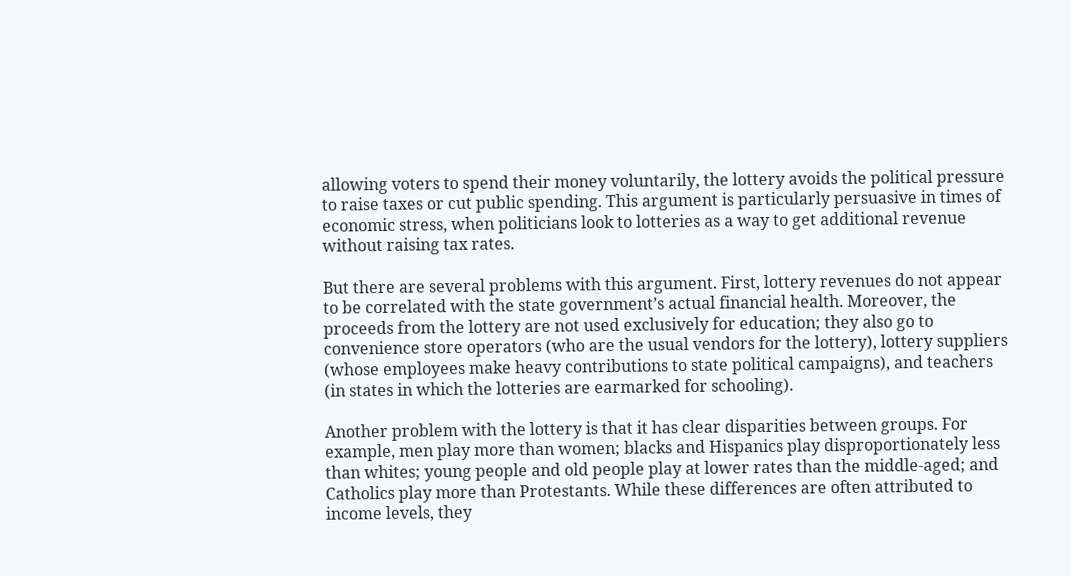allowing voters to spend their money voluntarily, the lottery avoids the political pressure to raise taxes or cut public spending. This argument is particularly persuasive in times of economic stress, when politicians look to lotteries as a way to get additional revenue without raising tax rates.

But there are several problems with this argument. First, lottery revenues do not appear to be correlated with the state government’s actual financial health. Moreover, the proceeds from the lottery are not used exclusively for education; they also go to convenience store operators (who are the usual vendors for the lottery), lottery suppliers (whose employees make heavy contributions to state political campaigns), and teachers (in states in which the lotteries are earmarked for schooling).

Another problem with the lottery is that it has clear disparities between groups. For example, men play more than women; blacks and Hispanics play disproportionately less than whites; young people and old people play at lower rates than the middle-aged; and Catholics play more than Protestants. While these differences are often attributed to income levels, they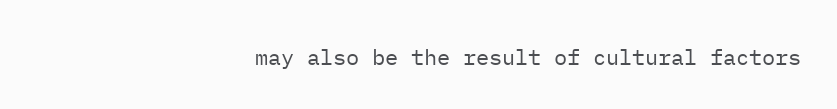may also be the result of cultural factors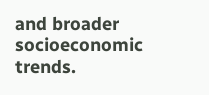and broader socioeconomic trends.